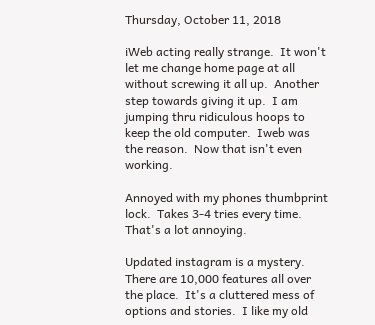Thursday, October 11, 2018

iWeb acting really strange.  It won't let me change home page at all without screwing it all up.  Another step towards giving it up.  I am jumping thru ridiculous hoops to keep the old computer.  Iweb was the reason.  Now that isn't even working.

Annoyed with my phones thumbprint lock.  Takes 3-4 tries every time.  That's a lot annoying.

Updated instagram is a mystery.  There are 10,000 features all over the place.  It's a cluttered mess of options and stories.  I like my old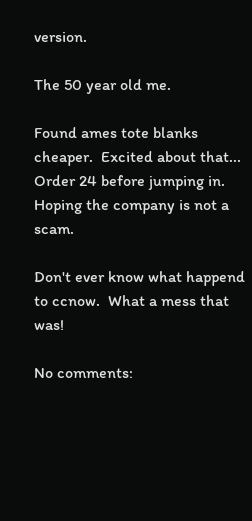version.

The 50 year old me.

Found ames tote blanks cheaper.  Excited about that...  Order 24 before jumping in.  Hoping the company is not a scam.

Don't ever know what happend to ccnow.  What a mess that was!

No comments: